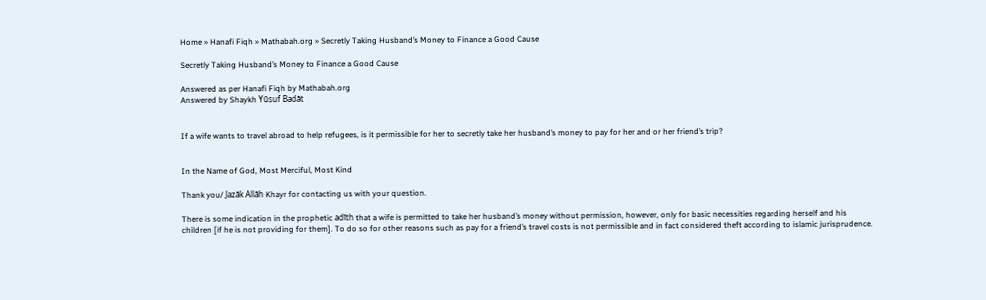Home » Hanafi Fiqh » Mathabah.org » Secretly Taking Husband’s Money to Finance a Good Cause

Secretly Taking Husband’s Money to Finance a Good Cause

Answered as per Hanafi Fiqh by Mathabah.org
Answered by Shaykh Yūsuf Badāt


If a wife wants to travel abroad to help refugees, is it permissible for her to secretly take her husband’s money to pay for her and or her friend’s trip?


In the Name of God, Most Merciful, Most Kind

Thank you/ Jazāk Allāh Khayr for contacting us with your question.

There is some indication in the prophetic adīth that a wife is permitted to take her husband’s money without permission, however, only for basic necessities regarding herself and his children [if he is not providing for them]. To do so for other reasons such as pay for a friend’s travel costs is not permissible and in fact considered theft according to islamic jurisprudence.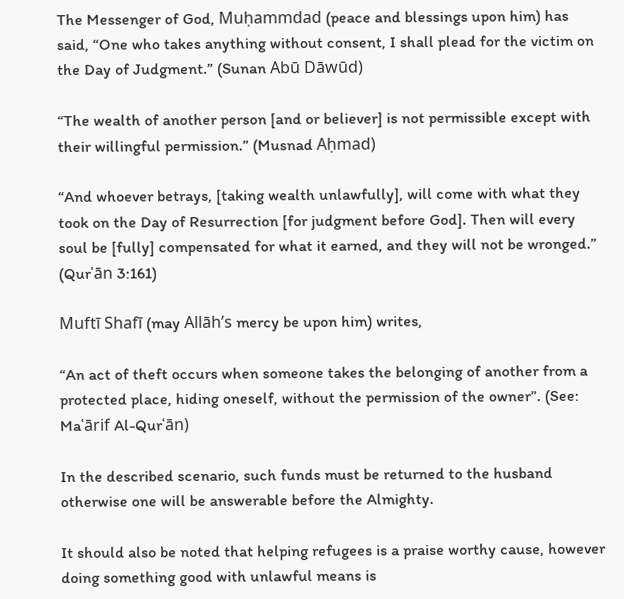The Messenger of God, Muḥammdad (peace and blessings upon him) has said, “One who takes anything without consent, I shall plead for the victim on the Day of Judgment.” (Sunan Abū Dāwūd)

“The wealth of another person [and or believer] is not permissible except with their willingful permission.” (Musnad Aḥmad)

“And whoever betrays, [taking wealth unlawfully], will come with what they took on the Day of Resurrection [for judgment before God]. Then will every soul be [fully] compensated for what it earned, and they will not be wronged.” (Qurʾān 3:161)

Muftī Shafī (may Allāh’s mercy be upon him) writes,

“An act of theft occurs when someone takes the belonging of another from a protected place, hiding oneself, without the permission of the owner”. (See: Maʿārif Al-Qurʿān)

In the described scenario, such funds must be returned to the husband otherwise one will be answerable before the Almighty.

It should also be noted that helping refugees is a praise worthy cause, however doing something good with unlawful means is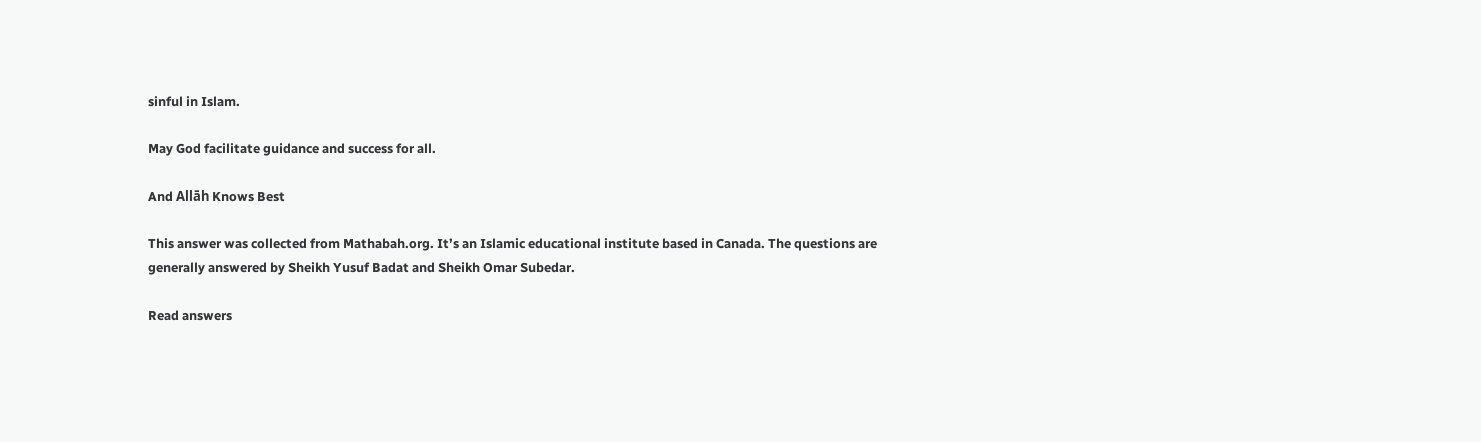sinful in Islam.

May God facilitate guidance and success for all.

And Allāh Knows Best

This answer was collected from Mathabah.org. It’s an Islamic educational institute based in Canada. The questions are generally answered by Sheikh Yusuf Badat and Sheikh Omar Subedar.

Read answers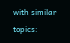with similar topics: